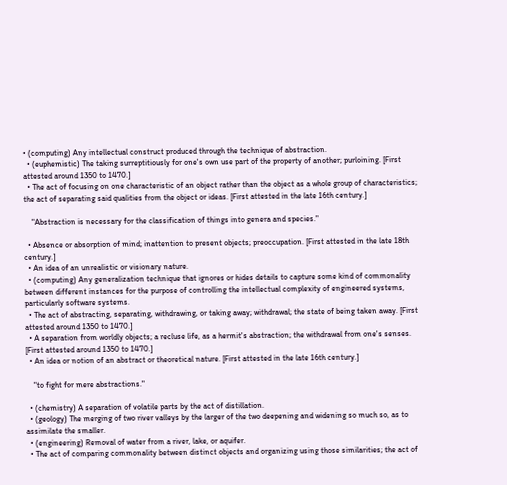• (computing) Any intellectual construct produced through the technique of abstraction.
  • (euphemistic) The taking surreptitiously for one's own use part of the property of another; purloining. [First attested around 1350 to 1470.]
  • The act of focusing on one characteristic of an object rather than the object as a whole group of characteristics; the act of separating said qualities from the object or ideas. [First attested in the late 16th century.]

    "Abstraction is necessary for the classification of things into genera and species."

  • Absence or absorption of mind; inattention to present objects; preoccupation. [First attested in the late 18th century.]
  • An idea of an unrealistic or visionary nature.
  • (computing) Any generalization technique that ignores or hides details to capture some kind of commonality between different instances for the purpose of controlling the intellectual complexity of engineered systems, particularly software systems.
  • The act of abstracting, separating, withdrawing, or taking away; withdrawal; the state of being taken away. [First attested around 1350 to 1470.]
  • A separation from worldly objects; a recluse life, as a hermit's abstraction; the withdrawal from one's senses. [First attested around 1350 to 1470.]
  • An idea or notion of an abstract or theoretical nature. [First attested in the late 16th century.]

    "to fight for mere abstractions."

  • (chemistry) A separation of volatile parts by the act of distillation.
  • (geology) The merging of two river valleys by the larger of the two deepening and widening so much so, as to assimilate the smaller.
  • (engineering) Removal of water from a river, lake, or aquifer.
  • The act of comparing commonality between distinct objects and organizing using those similarities; the act of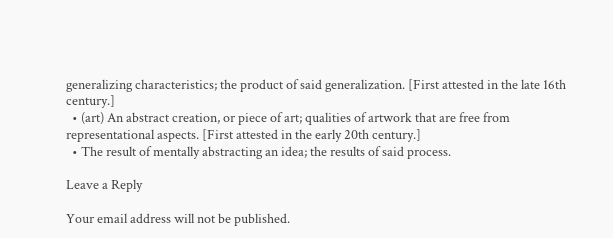generalizing characteristics; the product of said generalization. [First attested in the late 16th century.]
  • (art) An abstract creation, or piece of art; qualities of artwork that are free from representational aspects. [First attested in the early 20th century.]
  • The result of mentally abstracting an idea; the results of said process.

Leave a Reply

Your email address will not be published.